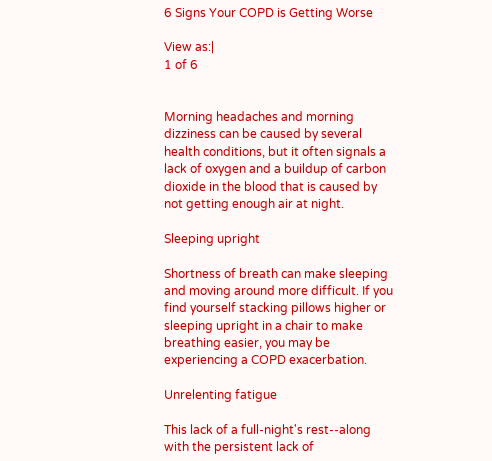6 Signs Your COPD is Getting Worse

View as:|
1 of 6


Morning headaches and morning dizziness can be caused by several health conditions, but it often signals a lack of oxygen and a buildup of carbon dioxide in the blood that is caused by not getting enough air at night.

Sleeping upright

Shortness of breath can make sleeping and moving around more difficult. If you find yourself stacking pillows higher or sleeping upright in a chair to make breathing easier, you may be experiencing a COPD exacerbation.

Unrelenting fatigue

This lack of a full-night's rest--along with the persistent lack of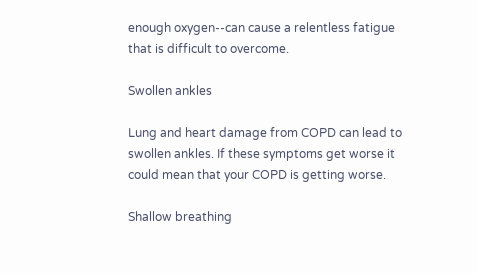enough oxygen--can cause a relentless fatigue that is difficult to overcome.

Swollen ankles

Lung and heart damage from COPD can lead to swollen ankles. If these symptoms get worse it could mean that your COPD is getting worse.

Shallow breathing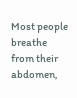Most people breathe from their abdomen,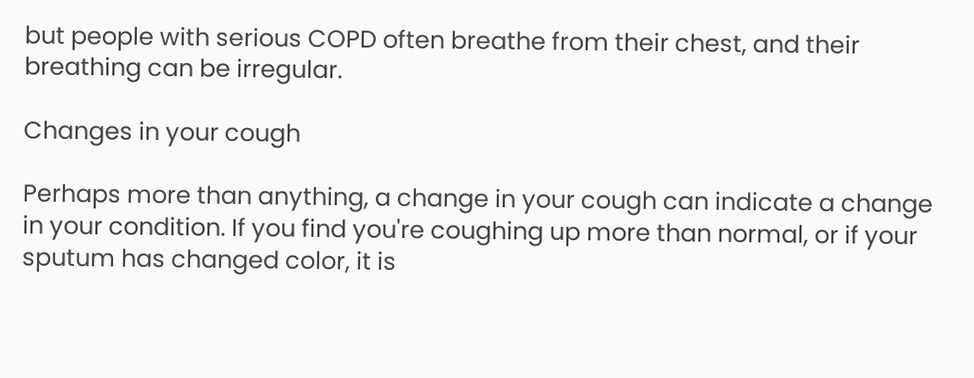but people with serious COPD often breathe from their chest, and their breathing can be irregular.

Changes in your cough

Perhaps more than anything, a change in your cough can indicate a change in your condition. If you find you're coughing up more than normal, or if your sputum has changed color, it is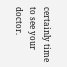certainly time to see your doctor.